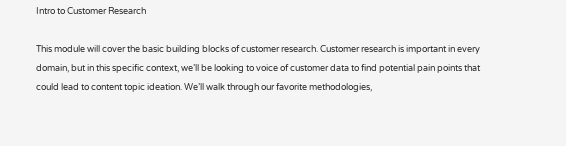Intro to Customer Research

This module will cover the basic building blocks of customer research. Customer research is important in every domain, but in this specific context, we’ll be looking to voice of customer data to find potential pain points that could lead to content topic ideation. We’ll walk through our favorite methodologies,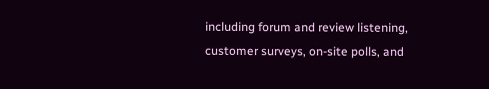including forum and review listening, customer surveys, on-site polls, and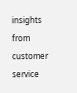insights from customer service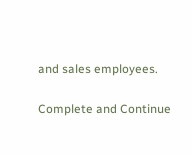and sales employees.

Complete and Continue